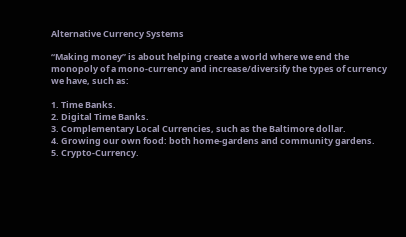Alternative Currency Systems

“Making money” is about helping create a world where we end the monopoly of a mono-currency and increase/diversify the types of currency we have, such as:

1. Time Banks.
2. Digital Time Banks.
3. Complementary Local Currencies, such as the Baltimore dollar.
4. Growing our own food: both home-gardens and community gardens.
5. Crypto-Currency.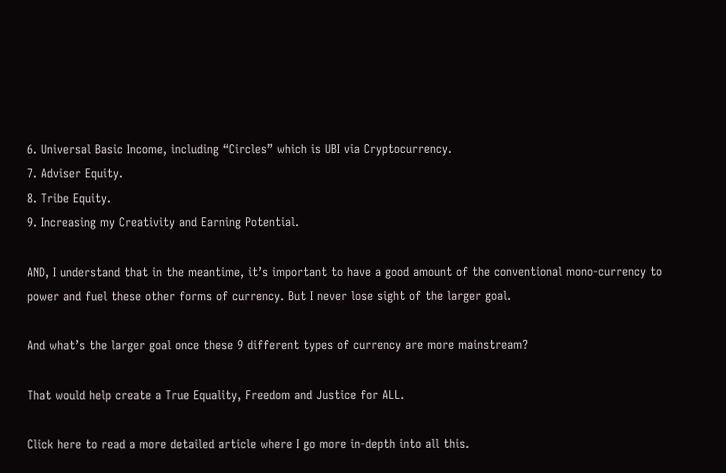6. Universal Basic Income, including “Circles” which is UBI via Cryptocurrency.
7. Adviser Equity.
8. Tribe Equity.
9. Increasing my Creativity and Earning Potential.

AND, I understand that in the meantime, it’s important to have a good amount of the conventional mono-currency to power and fuel these other forms of currency. But I never lose sight of the larger goal.

And what’s the larger goal once these 9 different types of currency are more mainstream?

That would help create a True Equality, Freedom and Justice for ALL.

Click here to read a more detailed article where I go more in-depth into all this.